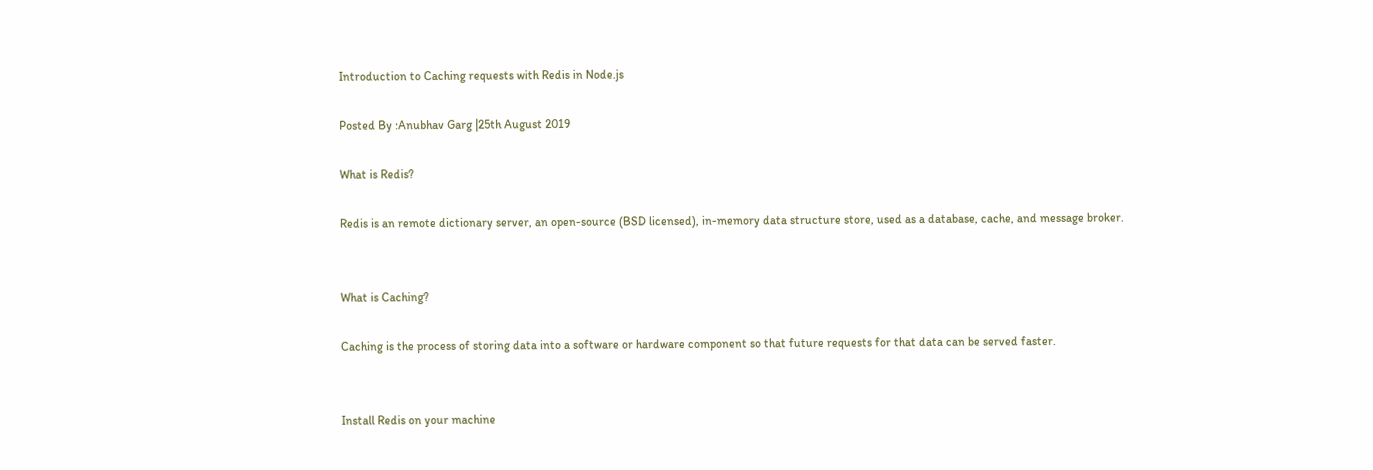Introduction to Caching requests with Redis in Node.js

Posted By :Anubhav Garg |25th August 2019

What is Redis?

Redis is an remote dictionary server, an open-source (BSD licensed), in-memory data structure store, used as a database, cache, and message broker.


What is Caching?

Caching is the process of storing data into a software or hardware component so that future requests for that data can be served faster.


Install Redis on your machine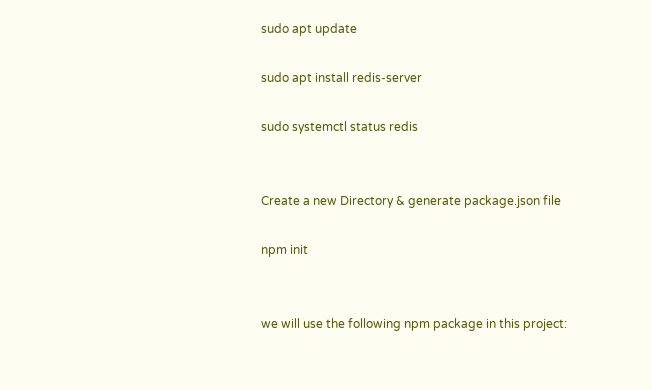sudo apt update

sudo apt install redis-server

sudo systemctl status redis


Create a new Directory & generate package.json file

npm init


we will use the following npm package in this project: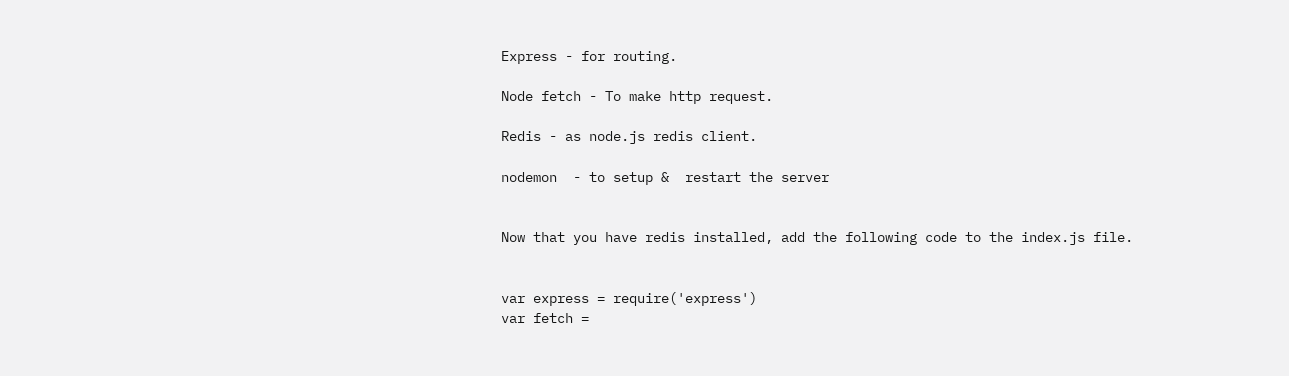Express - for routing.

Node fetch - To make http request.

Redis - as node.js redis client.

nodemon  - to setup &  restart the server


Now that you have redis installed, add the following code to the index.js file.


var express = require('express')
var fetch =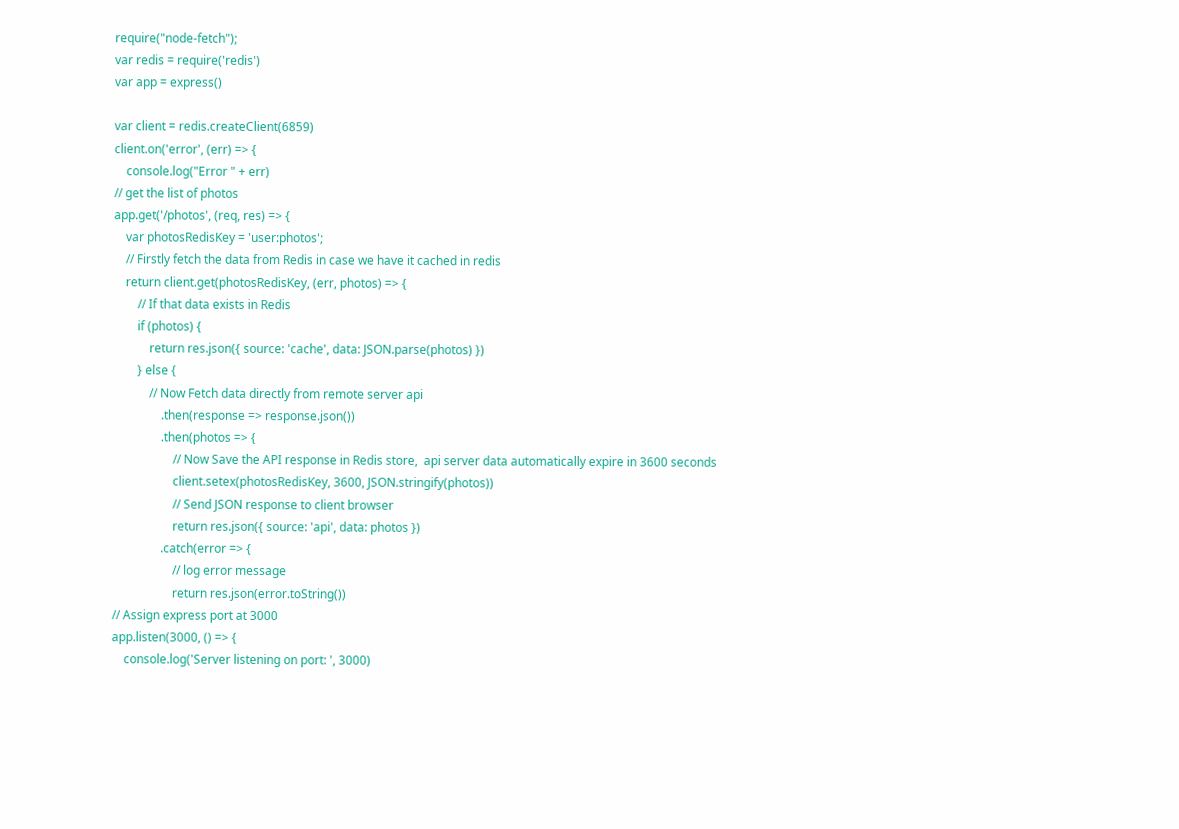require("node-fetch");
var redis = require('redis')
var app = express()

var client = redis.createClient(6859)
client.on('error', (err) => {
    console.log("Error " + err)
// get the list of photos
app.get('/photos', (req, res) => {
    var photosRedisKey = 'user:photos';
    // Firstly fetch the data from Redis in case we have it cached in redis
    return client.get(photosRedisKey, (err, photos) => {
        // If that data exists in Redis
        if (photos) {
            return res.json({ source: 'cache', data: JSON.parse(photos) })
        } else {
            // Now Fetch data directly from remote server api
                .then(response => response.json())
                .then(photos => {
                    // Now Save the API response in Redis store,  api server data automatically expire in 3600 seconds
                    client.setex(photosRedisKey, 3600, JSON.stringify(photos))
                    // Send JSON response to client browser
                    return res.json({ source: 'api', data: photos })
                .catch(error => {
                    // log error message
                    return res.json(error.toString())
// Assign express port at 3000
app.listen(3000, () => {
    console.log('Server listening on port: ', 3000)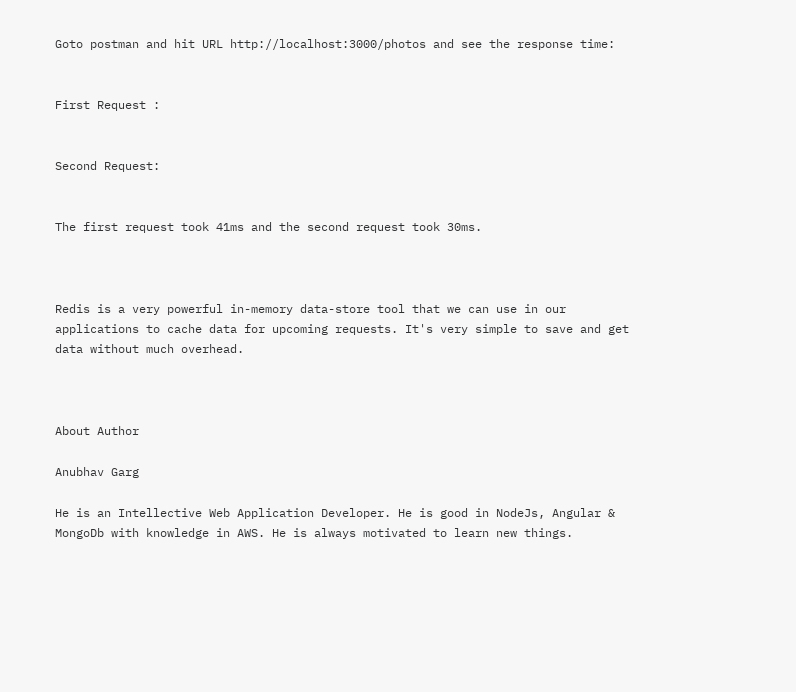Goto postman and hit URL http://localhost:3000/photos and see the response time:


First Request :


Second Request:


The first request took 41ms and the second request took 30ms.



Redis is a very powerful in-memory data-store tool that we can use in our applications to cache data for upcoming requests. It's very simple to save and get data without much overhead.



About Author

Anubhav Garg

He is an Intellective Web Application Developer. He is good in NodeJs, Angular & MongoDb with knowledge in AWS. He is always motivated to learn new things.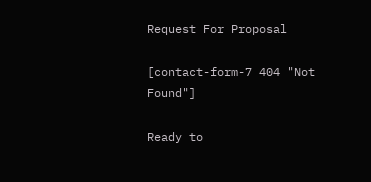Request For Proposal

[contact-form-7 404 "Not Found"]

Ready to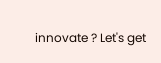innovate ? Let's get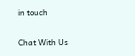in touch

Chat With Us